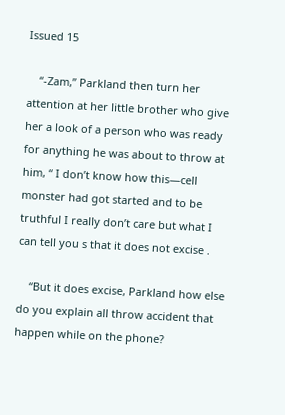Issued 15

    “-Zam,” Parkland then turn her attention at her little brother who give her a look of a person who was ready for anything he was about to throw at him, “ I don’t know how this—cell monster had got started and to be truthful I really don’t care but what I can tell you s that it does not excise .

    “But it does excise, Parkland how else do you explain all throw accident that happen while on the phone?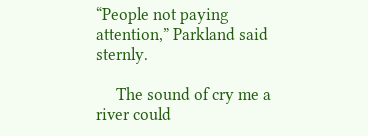“People not paying attention,” Parkland said sternly.

     The sound of cry me a river could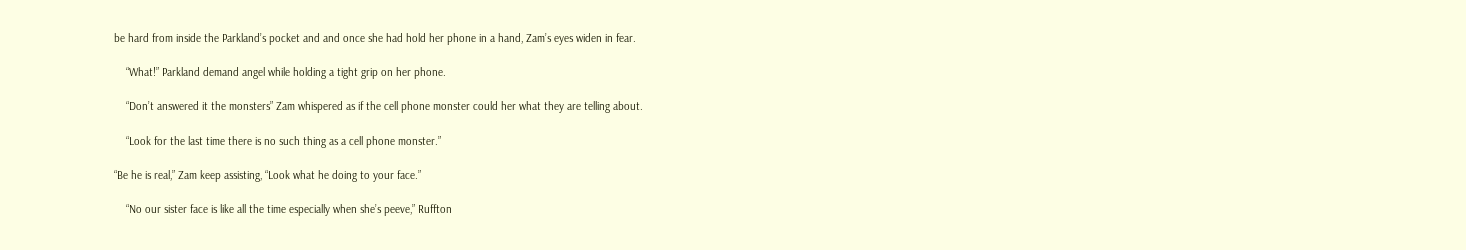be hard from inside the Parkland’s pocket and and once she had hold her phone in a hand, Zam’s eyes widen in fear.

    “What!” Parkland demand angel while holding a tight grip on her phone.

    “Don’t answered it the monsters” Zam whispered as if the cell phone monster could her what they are telling about.

    “Look for the last time there is no such thing as a cell phone monster.”

“Be he is real,” Zam keep assisting, “Look what he doing to your face.”

    “No our sister face is like all the time especially when she’s peeve,” Ruffton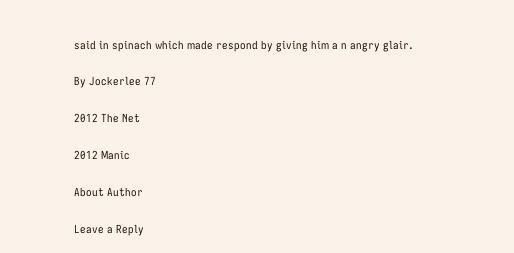said in spinach which made respond by giving him a n angry glair.

By Jockerlee 77

2012 The Net

2012 Manic

About Author

Leave a Reply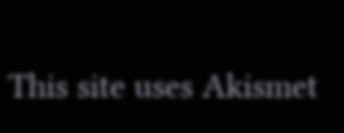This site uses Akismet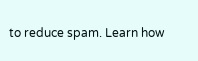to reduce spam. Learn how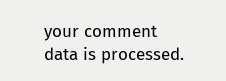your comment data is processed.